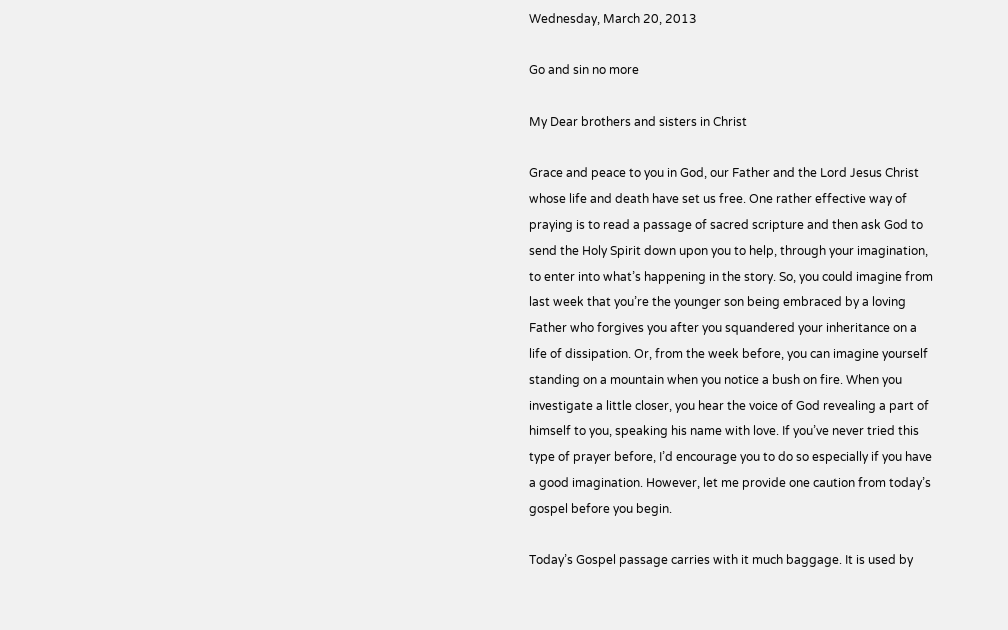Wednesday, March 20, 2013

Go and sin no more

My Dear brothers and sisters in Christ

Grace and peace to you in God, our Father and the Lord Jesus Christ whose life and death have set us free. One rather effective way of praying is to read a passage of sacred scripture and then ask God to send the Holy Spirit down upon you to help, through your imagination, to enter into what’s happening in the story. So, you could imagine from last week that you’re the younger son being embraced by a loving Father who forgives you after you squandered your inheritance on a life of dissipation. Or, from the week before, you can imagine yourself standing on a mountain when you notice a bush on fire. When you investigate a little closer, you hear the voice of God revealing a part of himself to you, speaking his name with love. If you’ve never tried this type of prayer before, I’d encourage you to do so especially if you have a good imagination. However, let me provide one caution from today’s gospel before you begin.

Today’s Gospel passage carries with it much baggage. It is used by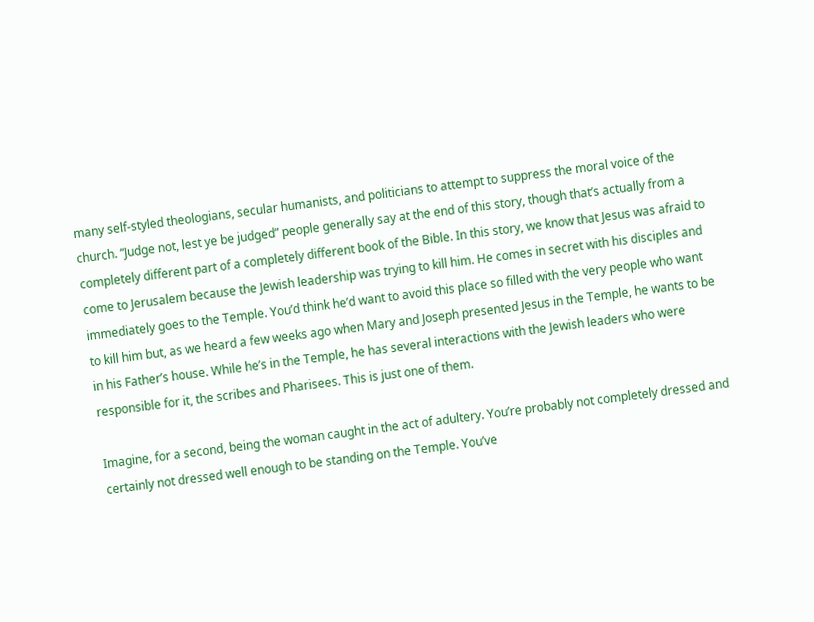many self-styled theologians, secular humanists, and politicians to attempt to suppress the moral voice of the church. “Judge not, lest ye be judged” people generally say at the end of this story, though that’s actually from a completely different part of a completely different book of the Bible. In this story, we know that Jesus was afraid to come to Jerusalem because the Jewish leadership was trying to kill him. He comes in secret with his disciples and immediately goes to the Temple. You’d think he’d want to avoid this place so filled with the very people who want to kill him but, as we heard a few weeks ago when Mary and Joseph presented Jesus in the Temple, he wants to be in his Father’s house. While he’s in the Temple, he has several interactions with the Jewish leaders who were responsible for it, the scribes and Pharisees. This is just one of them.

Imagine, for a second, being the woman caught in the act of adultery. You’re probably not completely dressed and certainly not dressed well enough to be standing on the Temple. You’ve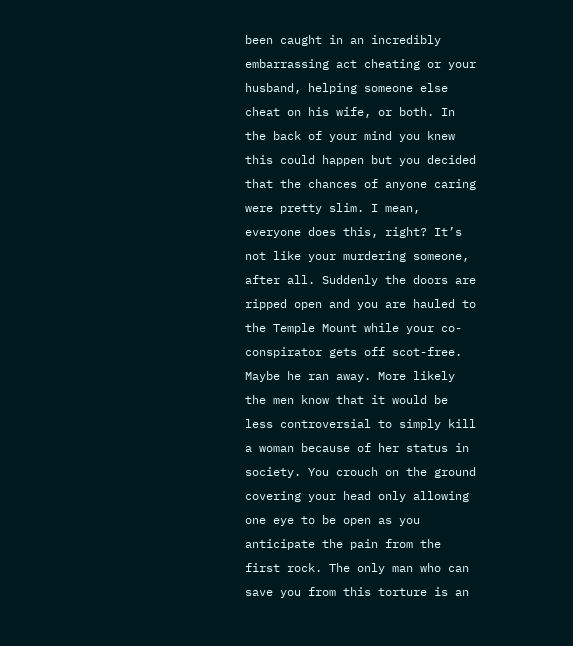been caught in an incredibly embarrassing act cheating or your husband, helping someone else cheat on his wife, or both. In the back of your mind you knew this could happen but you decided that the chances of anyone caring were pretty slim. I mean, everyone does this, right? It’s not like your murdering someone, after all. Suddenly the doors are ripped open and you are hauled to the Temple Mount while your co-conspirator gets off scot-free. Maybe he ran away. More likely the men know that it would be less controversial to simply kill a woman because of her status in society. You crouch on the ground covering your head only allowing one eye to be open as you anticipate the pain from the first rock. The only man who can save you from this torture is an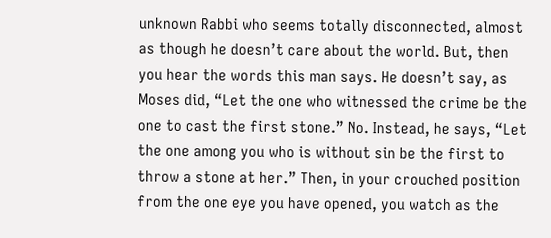unknown Rabbi who seems totally disconnected, almost as though he doesn’t care about the world. But, then you hear the words this man says. He doesn’t say, as Moses did, “Let the one who witnessed the crime be the one to cast the first stone.” No. Instead, he says, “Let the one among you who is without sin be the first to throw a stone at her.” Then, in your crouched position from the one eye you have opened, you watch as the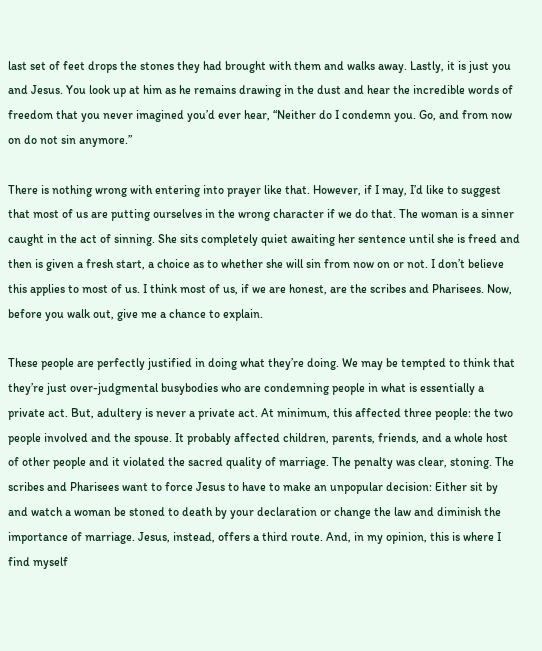last set of feet drops the stones they had brought with them and walks away. Lastly, it is just you and Jesus. You look up at him as he remains drawing in the dust and hear the incredible words of freedom that you never imagined you’d ever hear, “Neither do I condemn you. Go, and from now on do not sin anymore.”

There is nothing wrong with entering into prayer like that. However, if I may, I’d like to suggest that most of us are putting ourselves in the wrong character if we do that. The woman is a sinner caught in the act of sinning. She sits completely quiet awaiting her sentence until she is freed and then is given a fresh start, a choice as to whether she will sin from now on or not. I don’t believe this applies to most of us. I think most of us, if we are honest, are the scribes and Pharisees. Now, before you walk out, give me a chance to explain.

These people are perfectly justified in doing what they’re doing. We may be tempted to think that they’re just over-judgmental busybodies who are condemning people in what is essentially a private act. But, adultery is never a private act. At minimum, this affected three people: the two people involved and the spouse. It probably affected children, parents, friends, and a whole host of other people and it violated the sacred quality of marriage. The penalty was clear, stoning. The scribes and Pharisees want to force Jesus to have to make an unpopular decision: Either sit by and watch a woman be stoned to death by your declaration or change the law and diminish the importance of marriage. Jesus, instead, offers a third route. And, in my opinion, this is where I find myself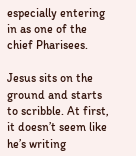especially entering in as one of the chief Pharisees.

Jesus sits on the ground and starts to scribble. At first, it doesn’t seem like he’s writing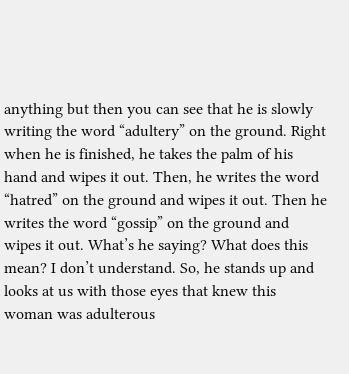anything but then you can see that he is slowly writing the word “adultery” on the ground. Right when he is finished, he takes the palm of his hand and wipes it out. Then, he writes the word “hatred” on the ground and wipes it out. Then he writes the word “gossip” on the ground and wipes it out. What’s he saying? What does this mean? I don’t understand. So, he stands up and looks at us with those eyes that knew this woman was adulterous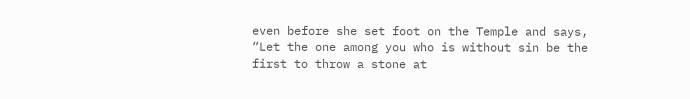even before she set foot on the Temple and says, “Let the one among you who is without sin be the first to throw a stone at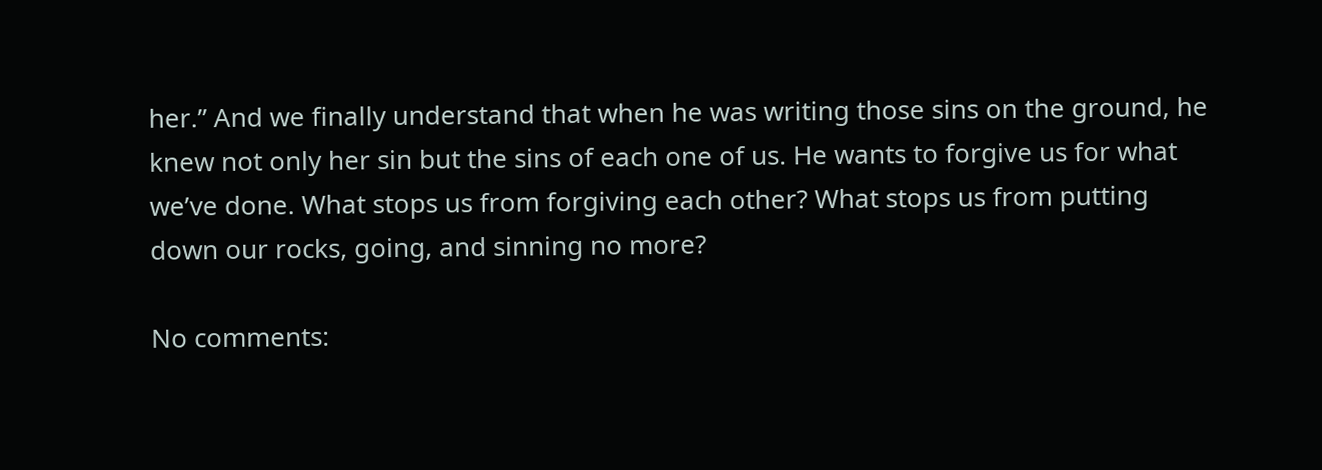her.” And we finally understand that when he was writing those sins on the ground, he knew not only her sin but the sins of each one of us. He wants to forgive us for what we’ve done. What stops us from forgiving each other? What stops us from putting down our rocks, going, and sinning no more?

No comments: